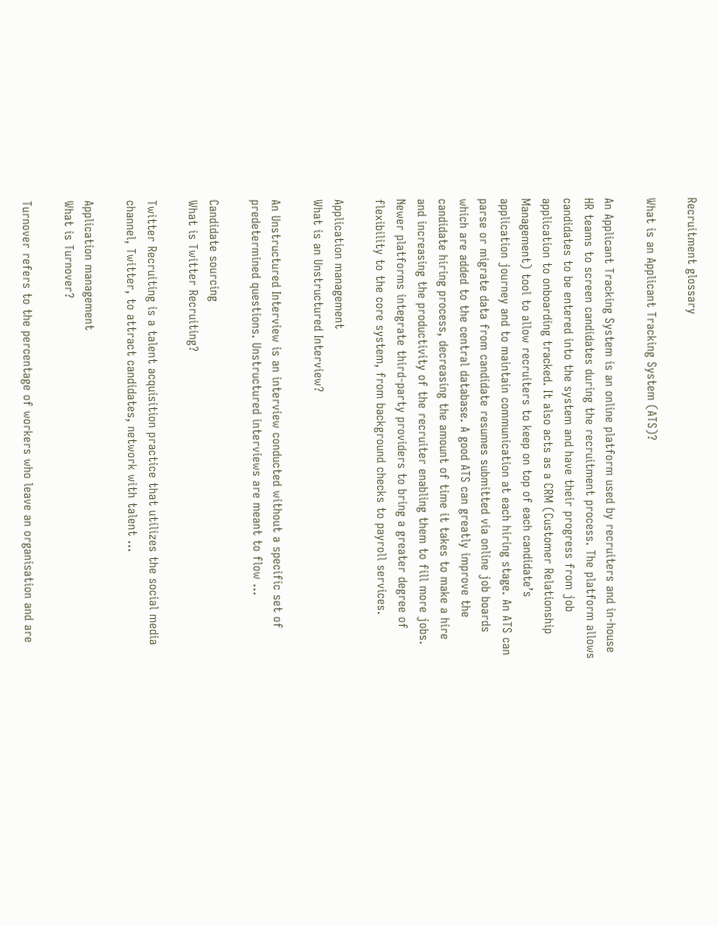Recruitment glossary

What is an Applicant Tracking System (ATS)?

An Applicant Tracking System is an online platform used by recruiters and in-house HR teams to screen candidates during the recruitment process. The platform allows candidates to be entered into the system and have their progress from job application to onboarding tracked. It also acts as a CRM (Customer Relationship Management) tool to allow recruiters to keep on top of each candidate’s application journey and to maintain communication at each hiring stage. An ATS can parse or migrate data from candidate resumes submitted via online job boards which are added to the central database. A good ATS can greatly improve the candidate hiring process, decreasing the amount of time it takes to make a hire and increasing the productivity of the recruiter enabling them to fill more jobs. Newer platforms integrate third-party providers to bring a greater degree of flexibility to the core system, from background checks to payroll services.

Application management
What is an Unstructured Interview?

An Unstructured Interview is an interview conducted without a specific set of predetermined questions. Unstructured interviews are meant to flow …

Candidate sourcing
What is Twitter Recruiting?

Twitter Recruiting is a talent acquisition practice that utilizes the social media channel, Twitter, to attract candidates, network with talent …

Application management
What is Turnover?

Turnover refers to the percentage of workers who leave an organisation and are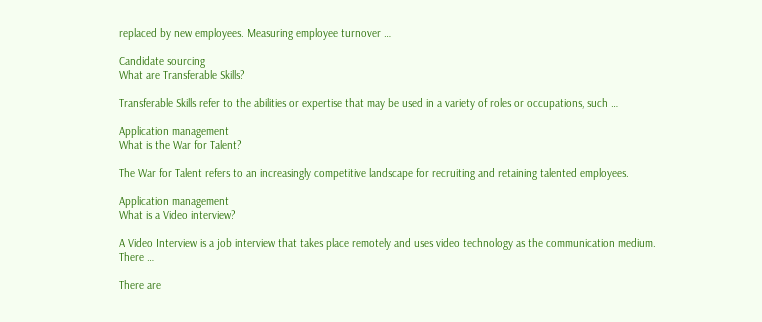replaced by new employees. Measuring employee turnover …

Candidate sourcing
What are Transferable Skills?

Transferable Skills refer to the abilities or expertise that may be used in a variety of roles or occupations, such …

Application management
What is the War for Talent?

The War for Talent refers to an increasingly competitive landscape for recruiting and retaining talented employees.

Application management
What is a Video interview?

A Video Interview is a job interview that takes place remotely and uses video technology as the communication medium. There …

There are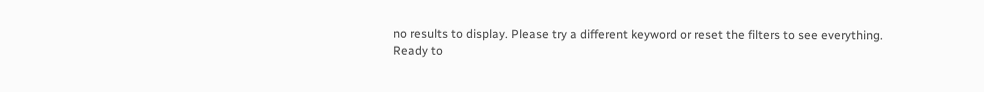no results to display. Please try a different keyword or reset the filters to see everything.
Ready to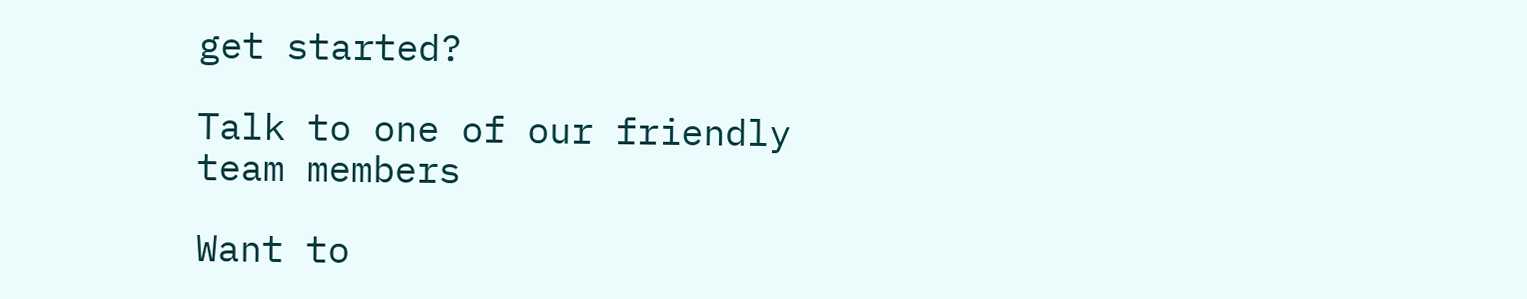get started?

Talk to one of our friendly team members

Want to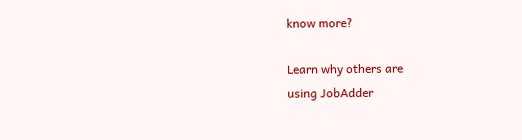know more?

Learn why others are
using JobAdder